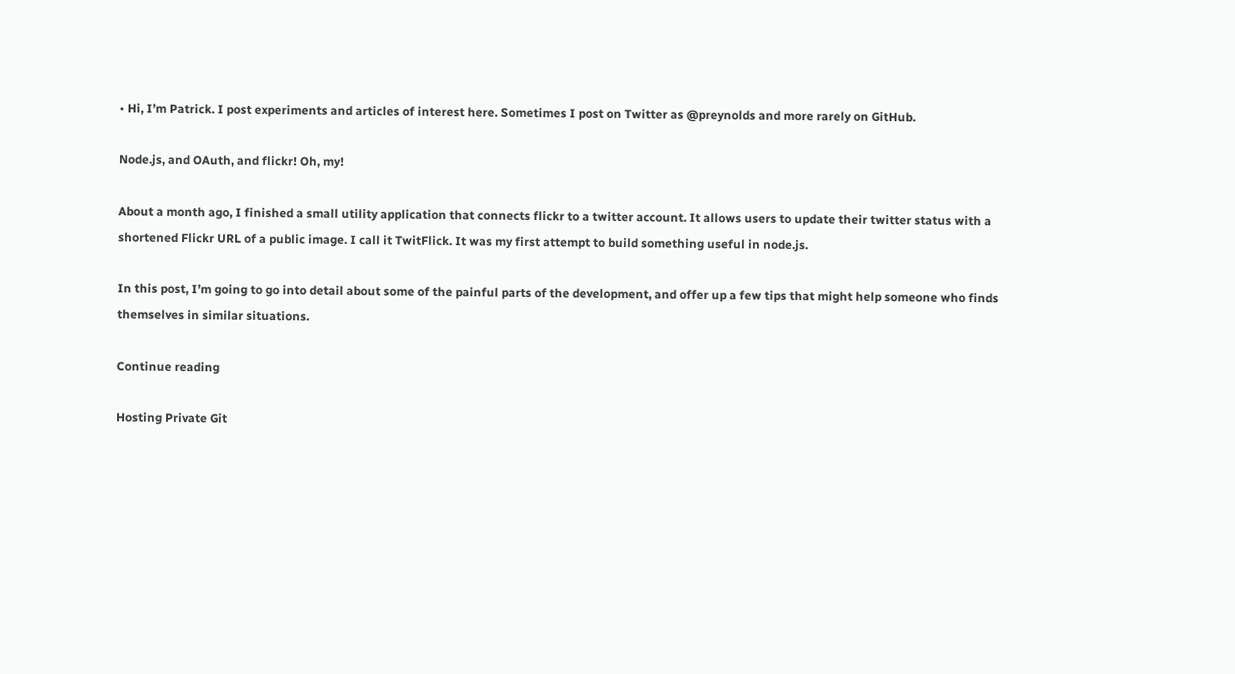• Hi, I’m Patrick. I post experiments and articles of interest here. Sometimes I post on Twitter as @preynolds and more rarely on GitHub.

Node.js, and OAuth, and flickr! Oh, my!

About a month ago, I finished a small utility application that connects flickr to a twitter account. It allows users to update their twitter status with a shortened Flickr URL of a public image. I call it TwitFlick. It was my first attempt to build something useful in node.js.

In this post, I’m going to go into detail about some of the painful parts of the development, and offer up a few tips that might help someone who finds themselves in similar situations.

Continue reading

Hosting Private Git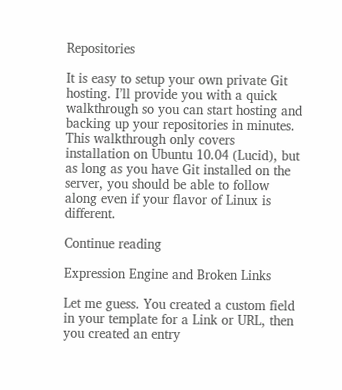Repositories

It is easy to setup your own private Git hosting. I’ll provide you with a quick walkthrough so you can start hosting and backing up your repositories in minutes. This walkthrough only covers installation on Ubuntu 10.04 (Lucid), but as long as you have Git installed on the server, you should be able to follow along even if your flavor of Linux is different.

Continue reading

Expression Engine and Broken Links

Let me guess. You created a custom field in your template for a Link or URL, then you created an entry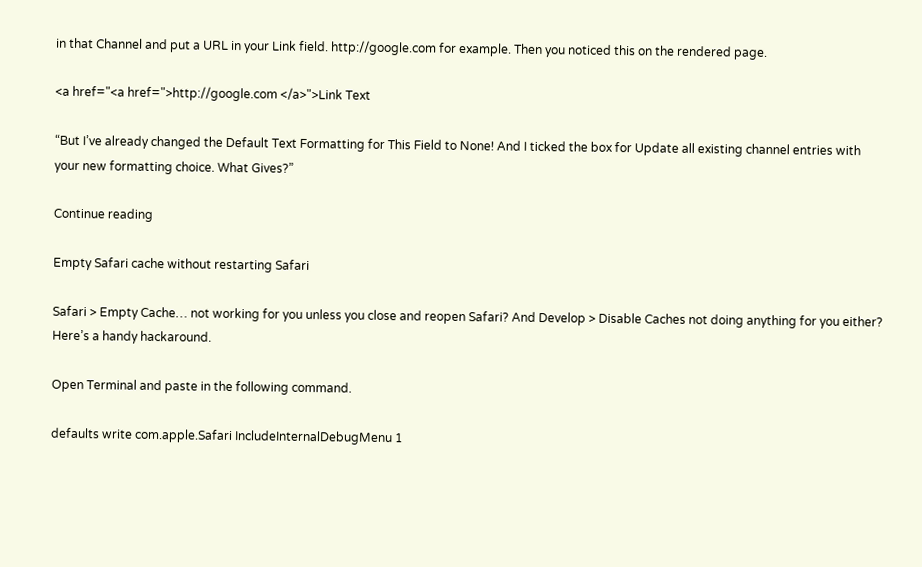in that Channel and put a URL in your Link field. http://google.com for example. Then you noticed this on the rendered page.

<a href="<a href=">http://google.com </a>">Link Text

“But I’ve already changed the Default Text Formatting for This Field to None! And I ticked the box for Update all existing channel entries with your new formatting choice. What Gives?”

Continue reading

Empty Safari cache without restarting Safari

Safari > Empty Cache… not working for you unless you close and reopen Safari? And Develop > Disable Caches not doing anything for you either? Here’s a handy hackaround.

Open Terminal and paste in the following command.

defaults write com.apple.Safari IncludeInternalDebugMenu 1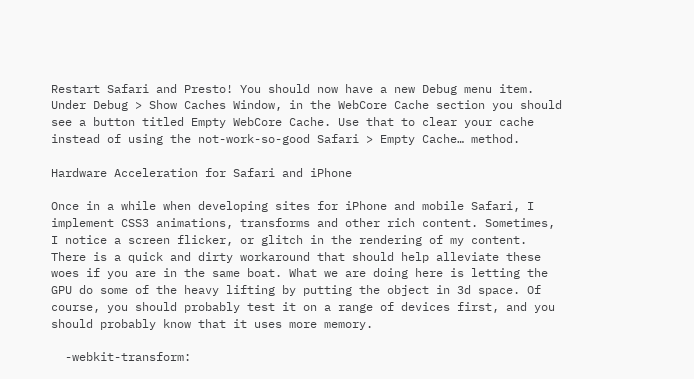Restart Safari and Presto! You should now have a new Debug menu item. Under Debug > Show Caches Window, in the WebCore Cache section you should see a button titled Empty WebCore Cache. Use that to clear your cache instead of using the not-work-so-good Safari > Empty Cache… method.

Hardware Acceleration for Safari and iPhone

Once in a while when developing sites for iPhone and mobile Safari, I implement CSS3 animations, transforms and other rich content. Sometimes, I notice a screen flicker, or glitch in the rendering of my content. There is a quick and dirty workaround that should help alleviate these woes if you are in the same boat. What we are doing here is letting the GPU do some of the heavy lifting by putting the object in 3d space. Of course, you should probably test it on a range of devices first, and you should probably know that it uses more memory.

  -webkit-transform: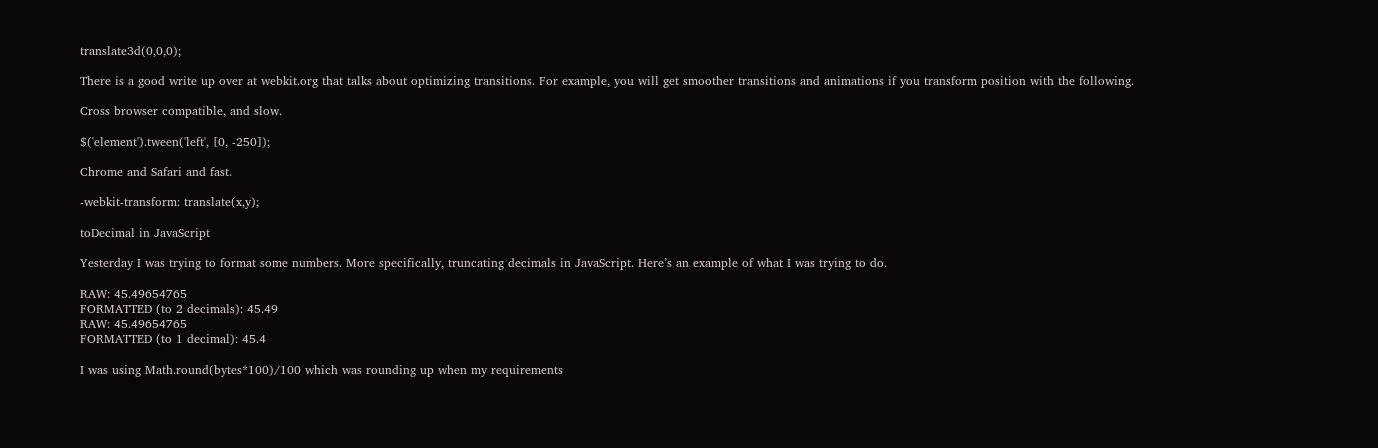translate3d(0,0,0);

There is a good write up over at webkit.org that talks about optimizing transitions. For example, you will get smoother transitions and animations if you transform position with the following.

Cross browser compatible, and slow.

$('element').tween('left', [0, -250]);

Chrome and Safari and fast.

-webkit-transform: translate(x,y);

toDecimal in JavaScript

Yesterday I was trying to format some numbers. More specifically, truncating decimals in JavaScript. Here’s an example of what I was trying to do.

RAW: 45.49654765
FORMATTED (to 2 decimals): 45.49
RAW: 45.49654765
FORMATTED (to 1 decimal): 45.4

I was using Math.round(bytes*100)/100 which was rounding up when my requirements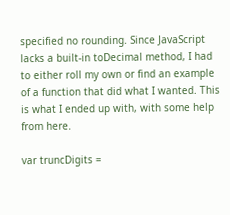specified no rounding. Since JavaScript lacks a built-in toDecimal method, I had to either roll my own or find an example of a function that did what I wanted. This is what I ended up with, with some help from here.

var truncDigits =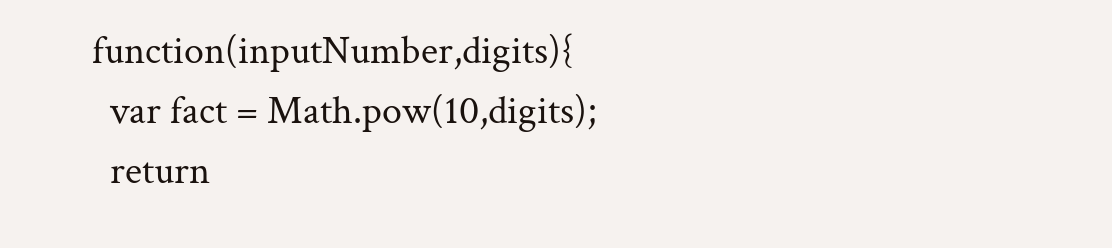function(inputNumber,digits){
  var fact = Math.pow(10,digits);
  return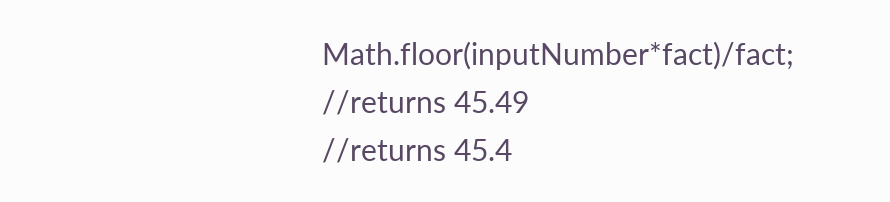Math.floor(inputNumber*fact)/fact;
//returns 45.49
//returns 45.4